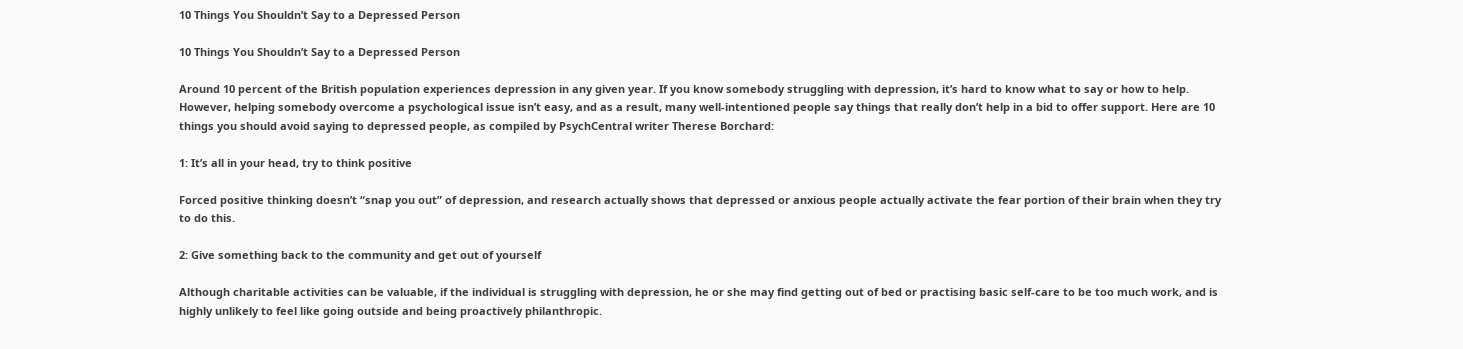10 Things You Shouldn’t Say to a Depressed Person

10 Things You Shouldn’t Say to a Depressed Person

Around 10 percent of the British population experiences depression in any given year. If you know somebody struggling with depression, it’s hard to know what to say or how to help. However, helping somebody overcome a psychological issue isn’t easy, and as a result, many well-intentioned people say things that really don’t help in a bid to offer support. Here are 10 things you should avoid saying to depressed people, as compiled by PsychCentral writer Therese Borchard:

1: It’s all in your head, try to think positive

Forced positive thinking doesn’t “snap you out” of depression, and research actually shows that depressed or anxious people actually activate the fear portion of their brain when they try to do this.

2: Give something back to the community and get out of yourself

Although charitable activities can be valuable, if the individual is struggling with depression, he or she may find getting out of bed or practising basic self-care to be too much work, and is highly unlikely to feel like going outside and being proactively philanthropic.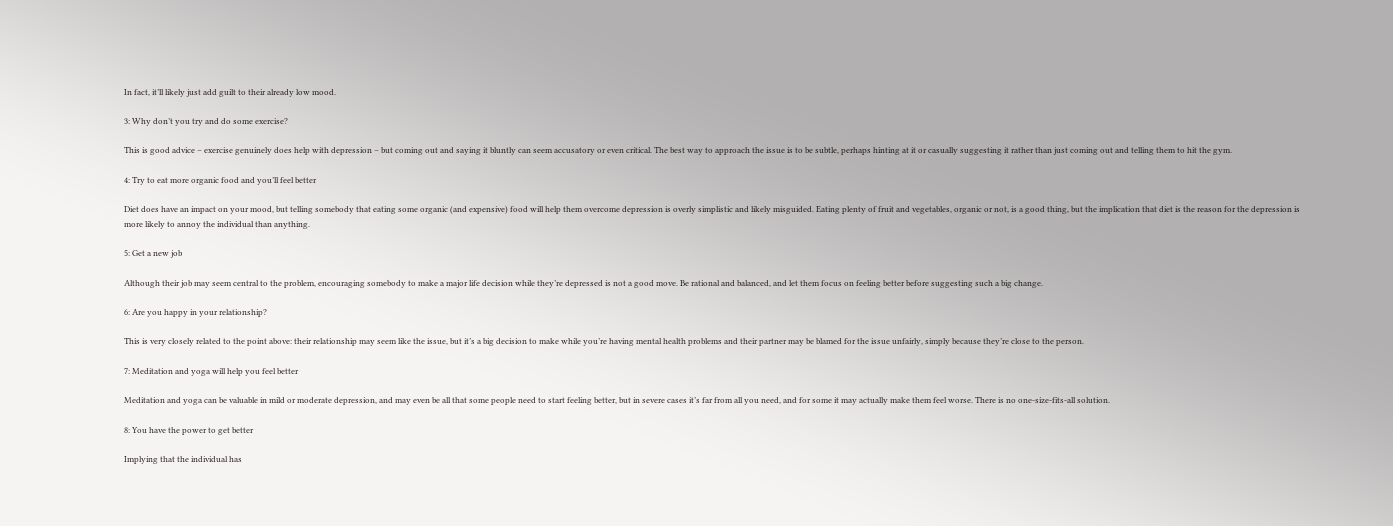In fact, it’ll likely just add guilt to their already low mood.

3: Why don’t you try and do some exercise?

This is good advice – exercise genuinely does help with depression – but coming out and saying it bluntly can seem accusatory or even critical. The best way to approach the issue is to be subtle, perhaps hinting at it or casually suggesting it rather than just coming out and telling them to hit the gym.

4: Try to eat more organic food and you’ll feel better

Diet does have an impact on your mood, but telling somebody that eating some organic (and expensive) food will help them overcome depression is overly simplistic and likely misguided. Eating plenty of fruit and vegetables, organic or not, is a good thing, but the implication that diet is the reason for the depression is more likely to annoy the individual than anything.

5: Get a new job

Although their job may seem central to the problem, encouraging somebody to make a major life decision while they’re depressed is not a good move. Be rational and balanced, and let them focus on feeling better before suggesting such a big change.

6: Are you happy in your relationship?

This is very closely related to the point above: their relationship may seem like the issue, but it’s a big decision to make while you’re having mental health problems and their partner may be blamed for the issue unfairly, simply because they’re close to the person.

7: Meditation and yoga will help you feel better

Meditation and yoga can be valuable in mild or moderate depression, and may even be all that some people need to start feeling better, but in severe cases it’s far from all you need, and for some it may actually make them feel worse. There is no one-size-fits-all solution.

8: You have the power to get better

Implying that the individual has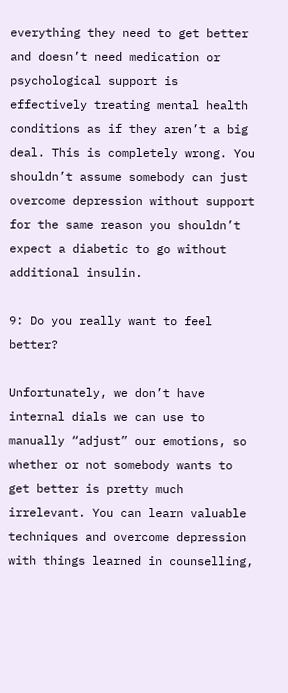everything they need to get better and doesn’t need medication or psychological support is effectively treating mental health conditions as if they aren’t a big deal. This is completely wrong. You shouldn’t assume somebody can just overcome depression without support for the same reason you shouldn’t expect a diabetic to go without additional insulin.

9: Do you really want to feel better?

Unfortunately, we don’t have internal dials we can use to manually “adjust” our emotions, so whether or not somebody wants to get better is pretty much irrelevant. You can learn valuable techniques and overcome depression with things learned in counselling,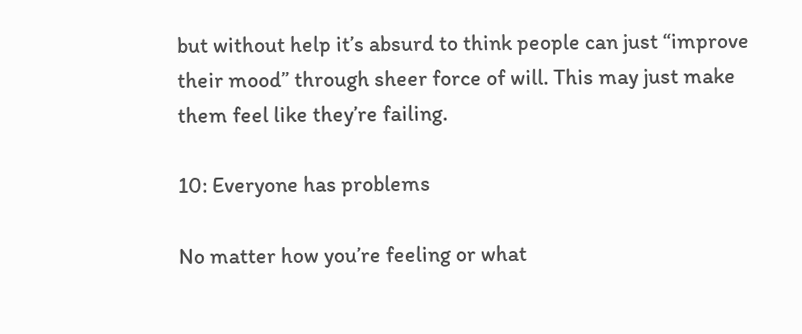but without help it’s absurd to think people can just “improve their mood” through sheer force of will. This may just make them feel like they’re failing.

10: Everyone has problems

No matter how you’re feeling or what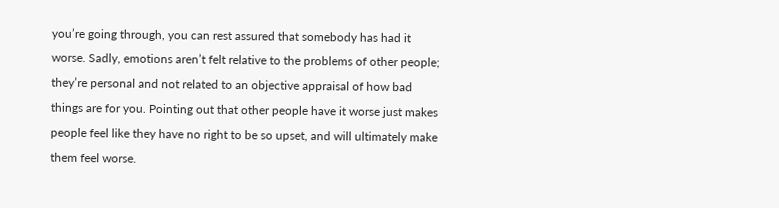you’re going through, you can rest assured that somebody has had it worse. Sadly, emotions aren’t felt relative to the problems of other people; they’re personal and not related to an objective appraisal of how bad things are for you. Pointing out that other people have it worse just makes people feel like they have no right to be so upset, and will ultimately make them feel worse.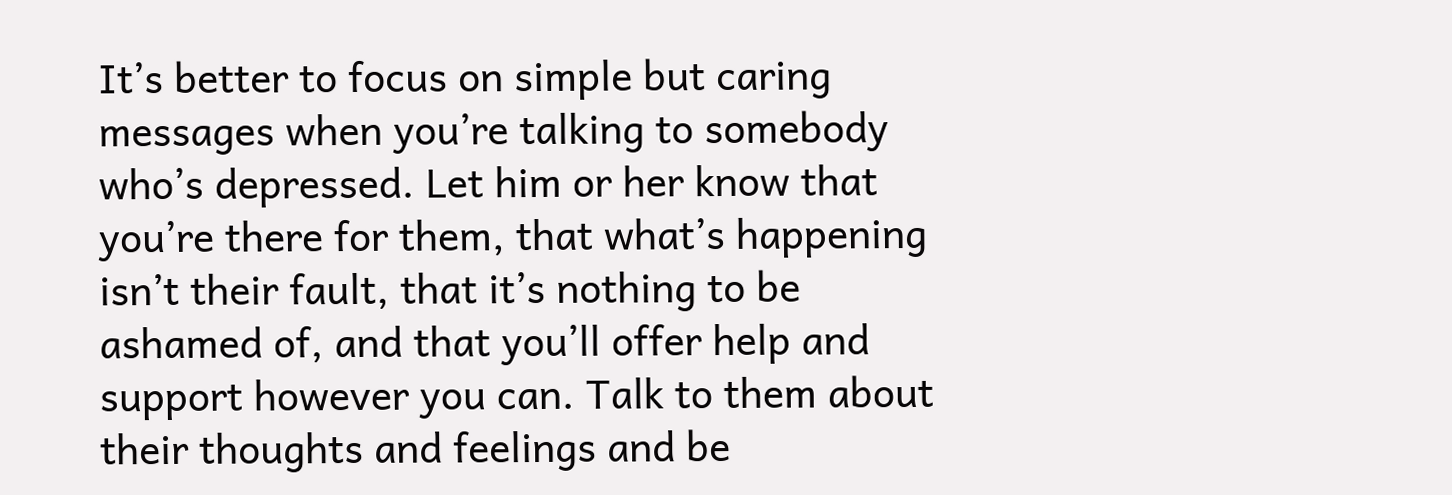It’s better to focus on simple but caring messages when you’re talking to somebody who’s depressed. Let him or her know that you’re there for them, that what’s happening isn’t their fault, that it’s nothing to be ashamed of, and that you’ll offer help and support however you can. Talk to them about their thoughts and feelings and be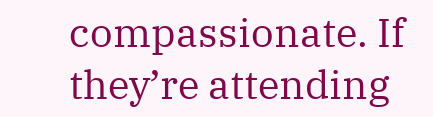compassionate. If they’re attending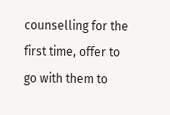counselling for the first time, offer to go with them to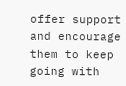offer support and encourage them to keep going with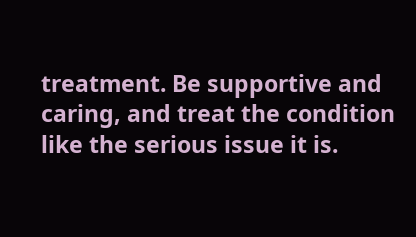treatment. Be supportive and caring, and treat the condition like the serious issue it is.